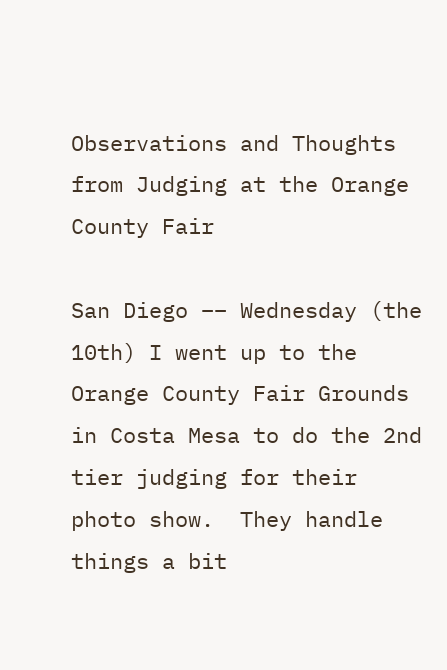Observations and Thoughts from Judging at the Orange County Fair

San Diego –– Wednesday (the 10th) I went up to the Orange County Fair Grounds in Costa Mesa to do the 2nd tier judging for their photo show.  They handle things a bit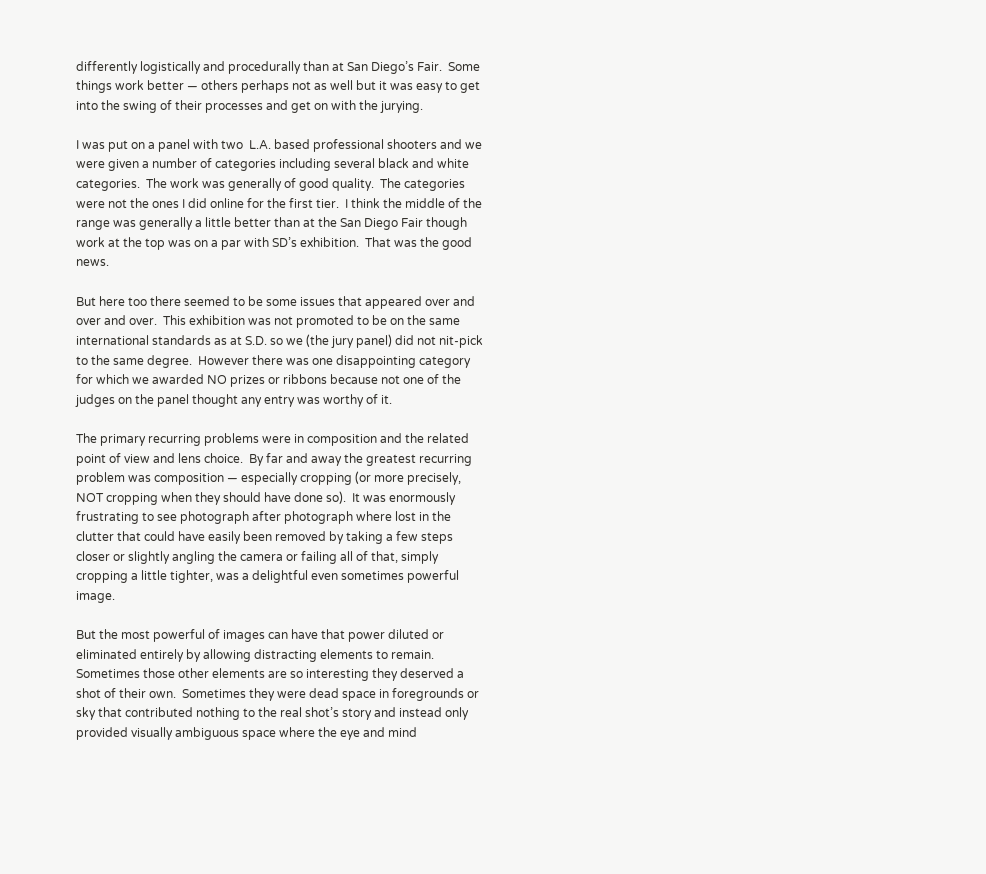differently logistically and procedurally than at San Diego’s Fair.  Some things work better — others perhaps not as well but it was easy to get into the swing of their processes and get on with the jurying.

I was put on a panel with two  L.A. based professional shooters and we were given a number of categories including several black and white categories.  The work was generally of good quality.  The categories were not the ones I did online for the first tier.  I think the middle of the range was generally a little better than at the San Diego Fair though work at the top was on a par with SD’s exhibition.  That was the good news.

But here too there seemed to be some issues that appeared over and over and over.  This exhibition was not promoted to be on the same international standards as at S.D. so we (the jury panel) did not nit-pick to the same degree.  However there was one disappointing category for which we awarded NO prizes or ribbons because not one of the judges on the panel thought any entry was worthy of it.

The primary recurring problems were in composition and the related point of view and lens choice.  By far and away the greatest recurring problem was composition — especially cropping (or more precisely, NOT cropping when they should have done so).  It was enormously frustrating to see photograph after photograph where lost in the clutter that could have easily been removed by taking a few steps closer or slightly angling the camera or failing all of that, simply cropping a little tighter, was a delightful even sometimes powerful image.

But the most powerful of images can have that power diluted or eliminated entirely by allowing distracting elements to remain.  Sometimes those other elements are so interesting they deserved a shot of their own.  Sometimes they were dead space in foregrounds or sky that contributed nothing to the real shot’s story and instead only provided visually ambiguous space where the eye and mind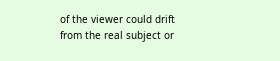of the viewer could drift from the real subject or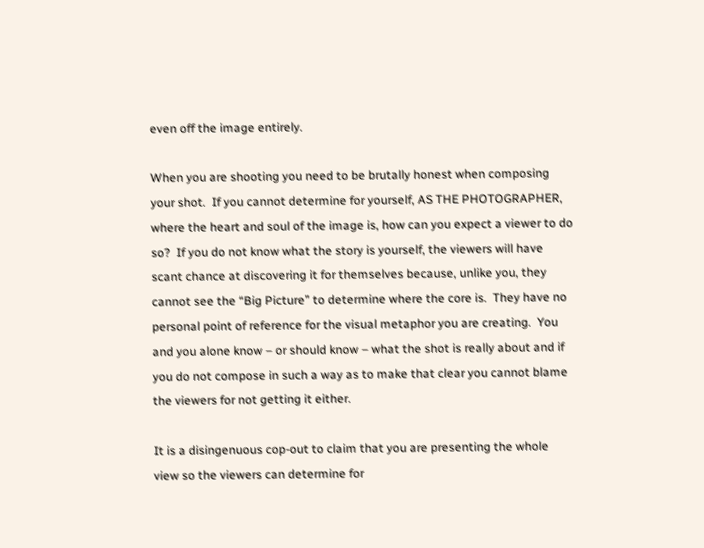even off the image entirely.

When you are shooting you need to be brutally honest when composing your shot.  If you cannot determine for yourself, AS THE PHOTOGRAPHER, where the heart and soul of the image is, how can you expect a viewer to do so?  If you do not know what the story is yourself, the viewers will have scant chance at discovering it for themselves because, unlike you, they cannot see the “Big Picture” to determine where the core is.  They have no personal point of reference for the visual metaphor you are creating.  You and you alone know – or should know – what the shot is really about and if you do not compose in such a way as to make that clear you cannot blame the viewers for not getting it either.

It is a disingenuous cop-out to claim that you are presenting the whole view so the viewers can determine for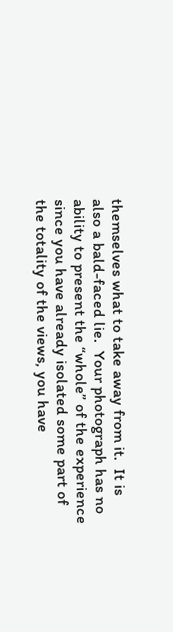themselves what to take away from it.  It is also a bald-faced lie.  Your photograph has no ability to present the “whole” of the experience since you have already isolated some part of the totality of the views, you have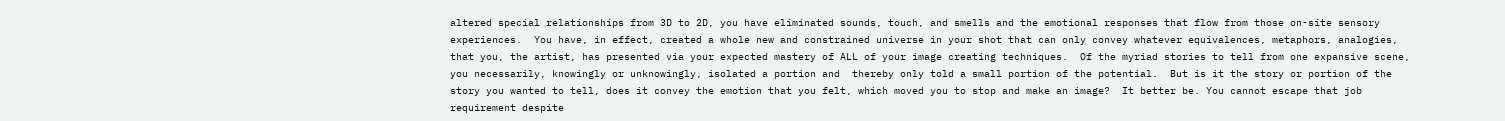altered special relationships from 3D to 2D, you have eliminated sounds, touch, and smells and the emotional responses that flow from those on-site sensory experiences.  You have, in effect, created a whole new and constrained universe in your shot that can only convey whatever equivalences, metaphors, analogies, that you, the artist, has presented via your expected mastery of ALL of your image creating techniques.  Of the myriad stories to tell from one expansive scene, you necessarily, knowingly or unknowingly, isolated a portion and  thereby only told a small portion of the potential.  But is it the story or portion of the story you wanted to tell, does it convey the emotion that you felt, which moved you to stop and make an image?  It better be. You cannot escape that job requirement despite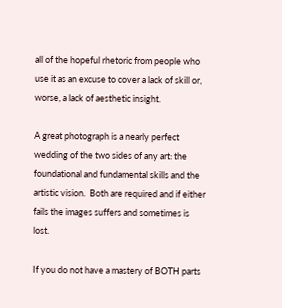all of the hopeful rhetoric from people who use it as an excuse to cover a lack of skill or, worse, a lack of aesthetic insight.

A great photograph is a nearly perfect wedding of the two sides of any art: the foundational and fundamental skills and the artistic vision.  Both are required and if either fails the images suffers and sometimes is lost.

If you do not have a mastery of BOTH parts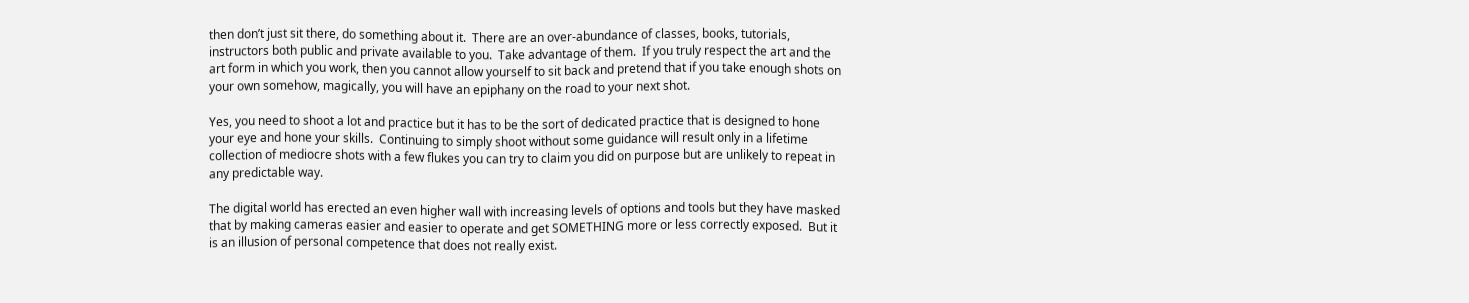then don’t just sit there, do something about it.  There are an over-abundance of classes, books, tutorials, instructors both public and private available to you.  Take advantage of them.  If you truly respect the art and the art form in which you work, then you cannot allow yourself to sit back and pretend that if you take enough shots on your own somehow, magically, you will have an epiphany on the road to your next shot.

Yes, you need to shoot a lot and practice but it has to be the sort of dedicated practice that is designed to hone your eye and hone your skills.  Continuing to simply shoot without some guidance will result only in a lifetime collection of mediocre shots with a few flukes you can try to claim you did on purpose but are unlikely to repeat in any predictable way.

The digital world has erected an even higher wall with increasing levels of options and tools but they have masked that by making cameras easier and easier to operate and get SOMETHING more or less correctly exposed.  But it is an illusion of personal competence that does not really exist.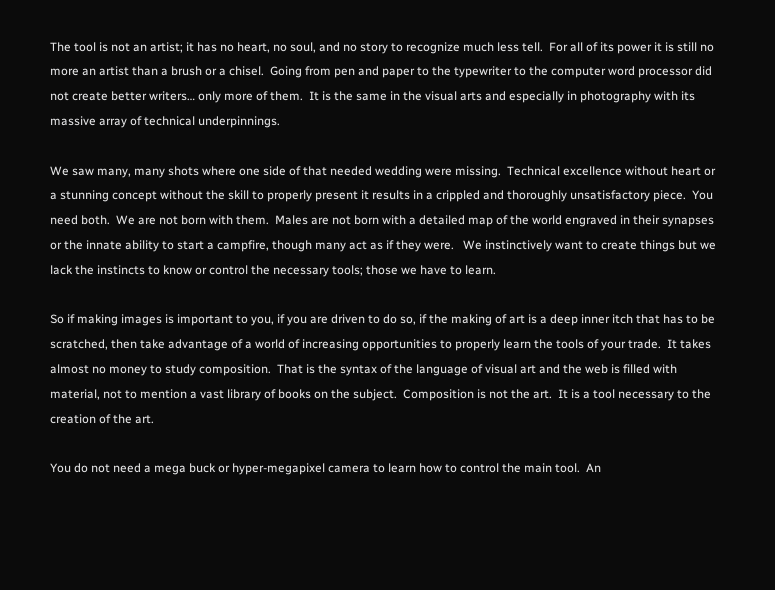The tool is not an artist; it has no heart, no soul, and no story to recognize much less tell.  For all of its power it is still no more an artist than a brush or a chisel.  Going from pen and paper to the typewriter to the computer word processor did not create better writers… only more of them.  It is the same in the visual arts and especially in photography with its massive array of technical underpinnings.

We saw many, many shots where one side of that needed wedding were missing.  Technical excellence without heart or a stunning concept without the skill to properly present it results in a crippled and thoroughly unsatisfactory piece.  You need both.  We are not born with them.  Males are not born with a detailed map of the world engraved in their synapses or the innate ability to start a campfire, though many act as if they were.   We instinctively want to create things but we lack the instincts to know or control the necessary tools; those we have to learn.

So if making images is important to you, if you are driven to do so, if the making of art is a deep inner itch that has to be scratched, then take advantage of a world of increasing opportunities to properly learn the tools of your trade.  It takes almost no money to study composition.  That is the syntax of the language of visual art and the web is filled with material, not to mention a vast library of books on the subject.  Composition is not the art.  It is a tool necessary to the creation of the art.

You do not need a mega buck or hyper-megapixel camera to learn how to control the main tool.  An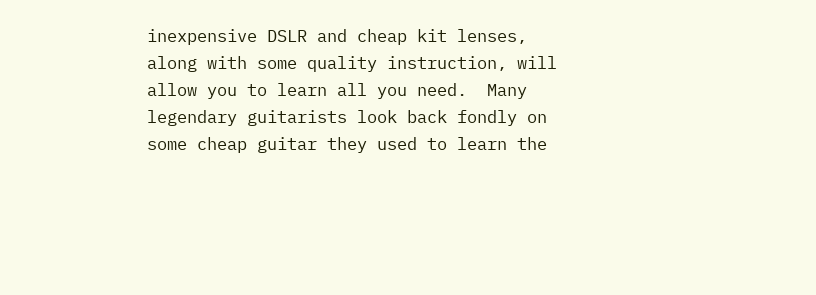inexpensive DSLR and cheap kit lenses, along with some quality instruction, will allow you to learn all you need.  Many legendary guitarists look back fondly on some cheap guitar they used to learn the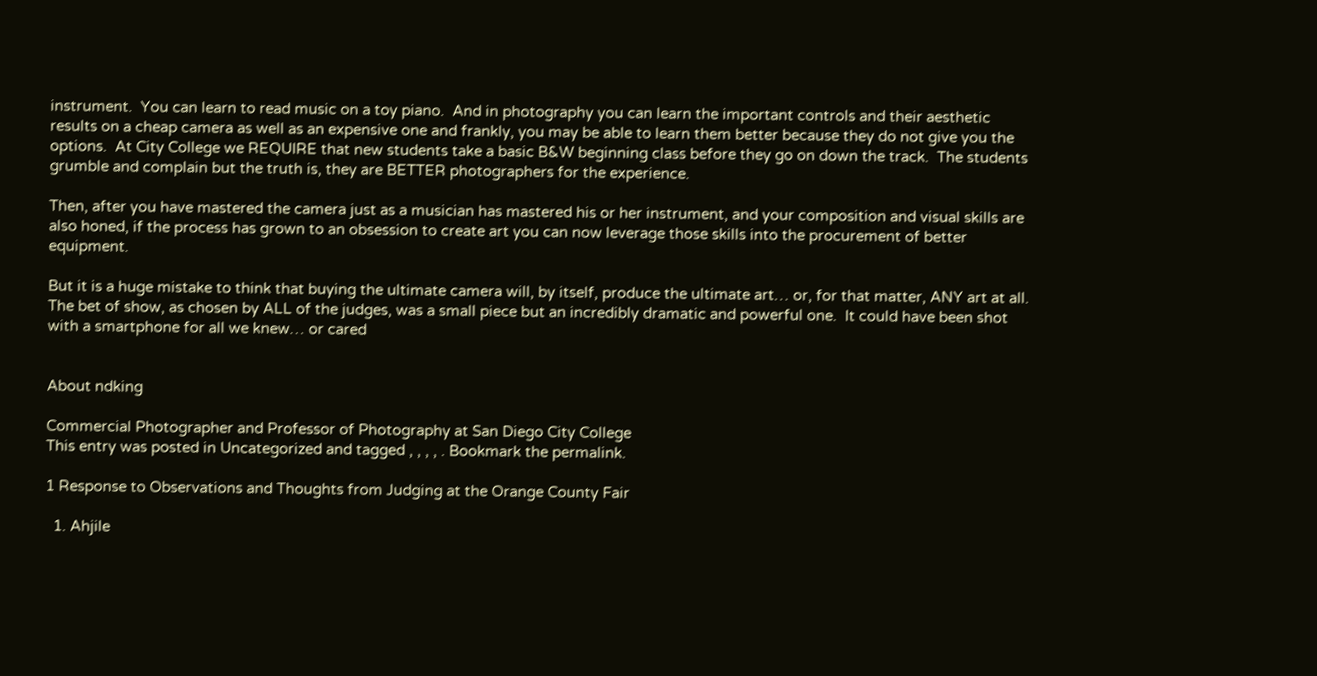instrument.  You can learn to read music on a toy piano.  And in photography you can learn the important controls and their aesthetic results on a cheap camera as well as an expensive one and frankly, you may be able to learn them better because they do not give you the options.  At City College we REQUIRE that new students take a basic B&W beginning class before they go on down the track.  The students grumble and complain but the truth is, they are BETTER photographers for the experience.

Then, after you have mastered the camera just as a musician has mastered his or her instrument, and your composition and visual skills are also honed, if the process has grown to an obsession to create art you can now leverage those skills into the procurement of better equipment.

But it is a huge mistake to think that buying the ultimate camera will, by itself, produce the ultimate art… or, for that matter, ANY art at all.  The bet of show, as chosen by ALL of the judges, was a small piece but an incredibly dramatic and powerful one.  It could have been shot with a smartphone for all we knew… or cared


About ndking

Commercial Photographer and Professor of Photography at San Diego City College
This entry was posted in Uncategorized and tagged , , , , . Bookmark the permalink.

1 Response to Observations and Thoughts from Judging at the Orange County Fair

  1. Ahjile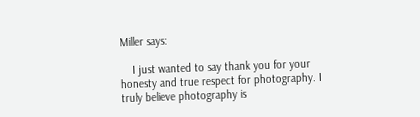Miller says:

    I just wanted to say thank you for your honesty and true respect for photography. I truly believe photography is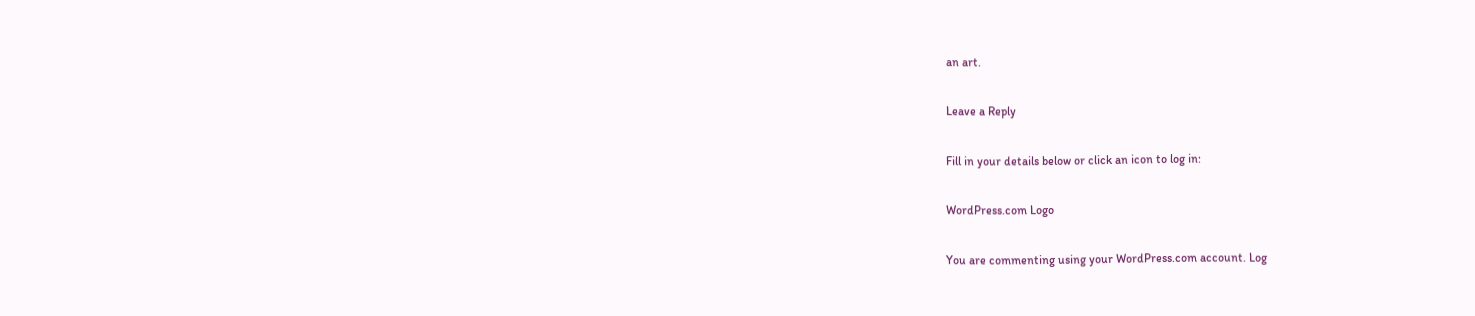an art.

Leave a Reply

Fill in your details below or click an icon to log in:

WordPress.com Logo

You are commenting using your WordPress.com account. Log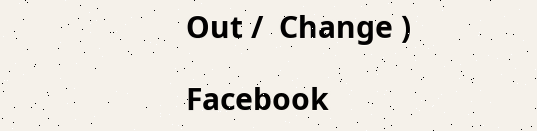Out /  Change )

Facebook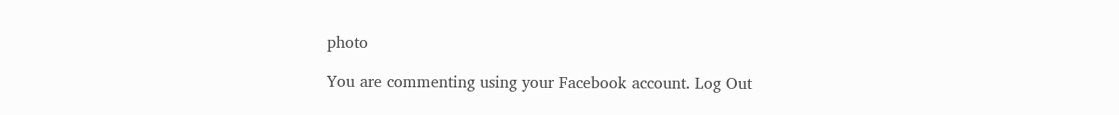photo

You are commenting using your Facebook account. Log Out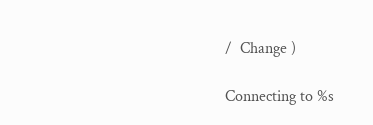/  Change )

Connecting to %s